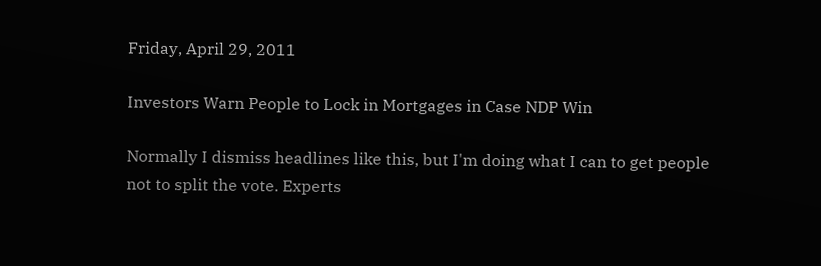Friday, April 29, 2011

Investors Warn People to Lock in Mortgages in Case NDP Win

Normally I dismiss headlines like this, but I'm doing what I can to get people not to split the vote. Experts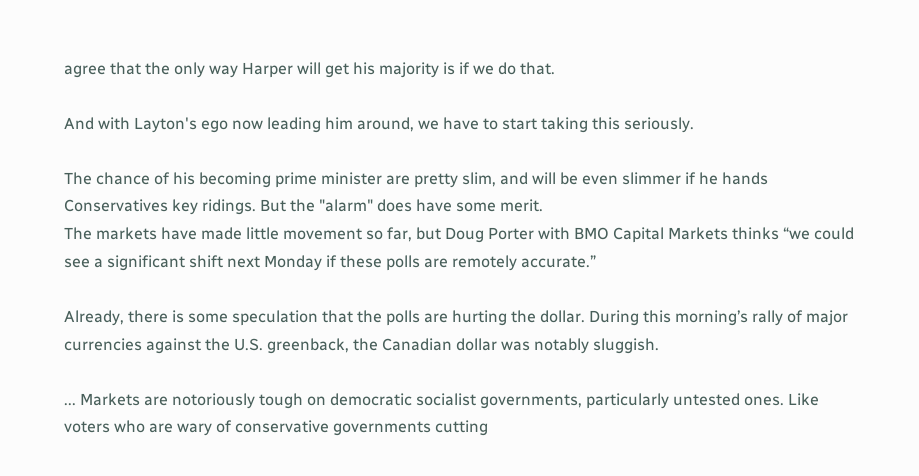agree that the only way Harper will get his majority is if we do that.

And with Layton's ego now leading him around, we have to start taking this seriously.

The chance of his becoming prime minister are pretty slim, and will be even slimmer if he hands Conservatives key ridings. But the "alarm" does have some merit.
The markets have made little movement so far, but Doug Porter with BMO Capital Markets thinks “we could see a significant shift next Monday if these polls are remotely accurate.”

Already, there is some speculation that the polls are hurting the dollar. During this morning’s rally of major currencies against the U.S. greenback, the Canadian dollar was notably sluggish.

... Markets are notoriously tough on democratic socialist governments, particularly untested ones. Like voters who are wary of conservative governments cutting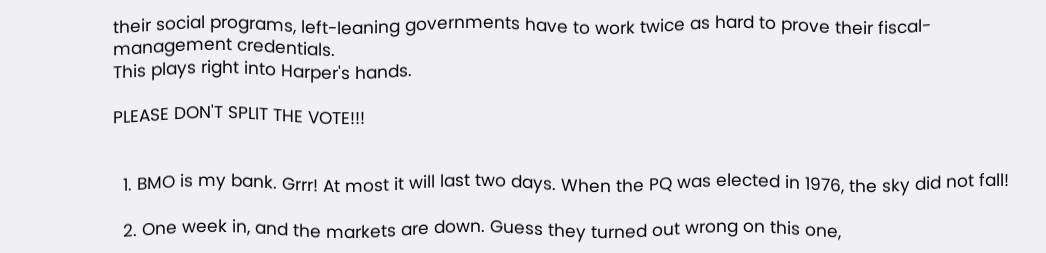their social programs, left-leaning governments have to work twice as hard to prove their fiscal-management credentials.
This plays right into Harper's hands.

PLEASE DON'T SPLIT THE VOTE!!!


  1. BMO is my bank. Grrr! At most it will last two days. When the PQ was elected in 1976, the sky did not fall!

  2. One week in, and the markets are down. Guess they turned out wrong on this one,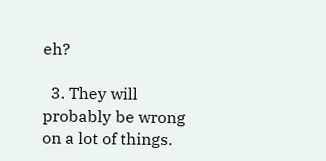eh?

  3. They will probably be wrong on a lot of things.